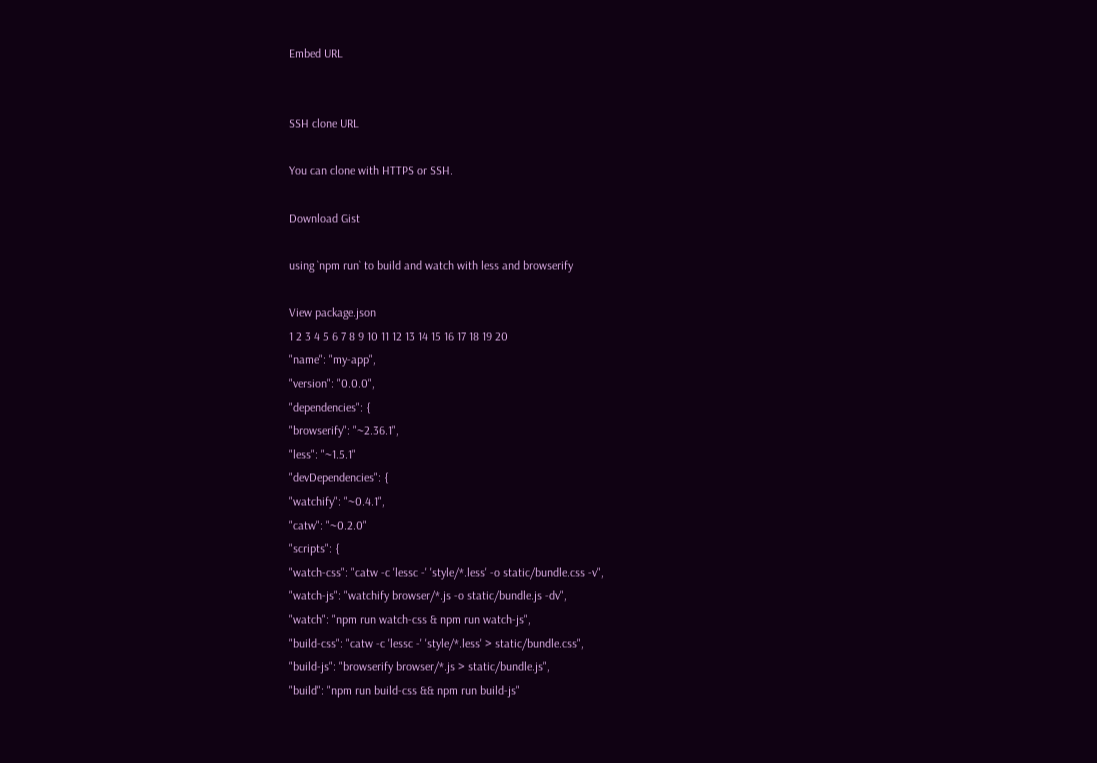Embed URL


SSH clone URL

You can clone with HTTPS or SSH.

Download Gist

using `npm run` to build and watch with less and browserify

View package.json
1 2 3 4 5 6 7 8 9 10 11 12 13 14 15 16 17 18 19 20
"name": "my-app",
"version": "0.0.0",
"dependencies": {
"browserify": "~2.36.1",
"less": "~1.5.1"
"devDependencies": {
"watchify": "~0.4.1",
"catw": "~0.2.0"
"scripts": {
"watch-css": "catw -c 'lessc -' 'style/*.less' -o static/bundle.css -v",
"watch-js": "watchify browser/*.js -o static/bundle.js -dv",
"watch": "npm run watch-css & npm run watch-js",
"build-css": "catw -c 'lessc -' 'style/*.less' > static/bundle.css",
"build-js": "browserify browser/*.js > static/bundle.js",
"build": "npm run build-css && npm run build-js"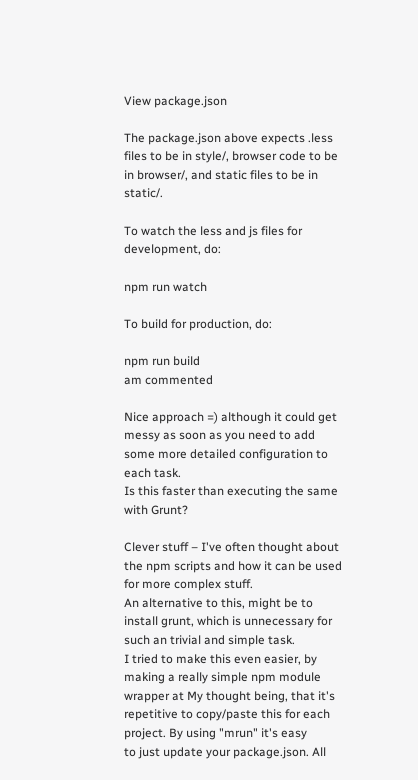View package.json

The package.json above expects .less files to be in style/, browser code to be in browser/, and static files to be in static/.

To watch the less and js files for development, do:

npm run watch

To build for production, do:

npm run build
am commented

Nice approach =) although it could get messy as soon as you need to add some more detailed configuration to each task.
Is this faster than executing the same with Grunt?

Clever stuff – I've often thought about the npm scripts and how it can be used for more complex stuff.
An alternative to this, might be to install grunt, which is unnecessary for such an trivial and simple task.
I tried to make this even easier, by making a really simple npm module wrapper at My thought being, that it's repetitive to copy/paste this for each project. By using "mrun" it's easy
to just update your package.json. All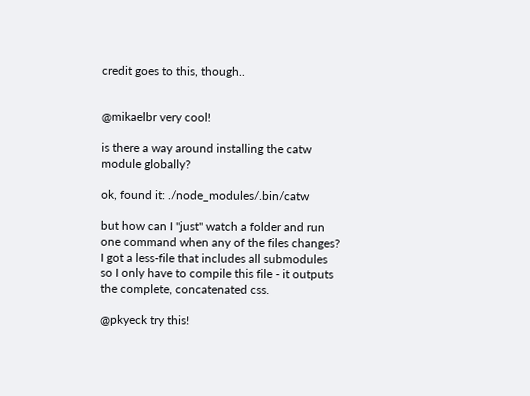credit goes to this, though..


@mikaelbr very cool!

is there a way around installing the catw module globally?

ok, found it: ./node_modules/.bin/catw

but how can I "just" watch a folder and run one command when any of the files changes?
I got a less-file that includes all submodules so I only have to compile this file - it outputs the complete, concatenated css.

@pkyeck try this!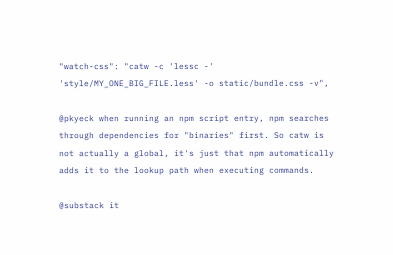"watch-css": "catw -c 'lessc -' 'style/MY_ONE_BIG_FILE.less' -o static/bundle.css -v",

@pkyeck when running an npm script entry, npm searches through dependencies for "binaries" first. So catw is not actually a global, it's just that npm automatically adds it to the lookup path when executing commands.

@substack it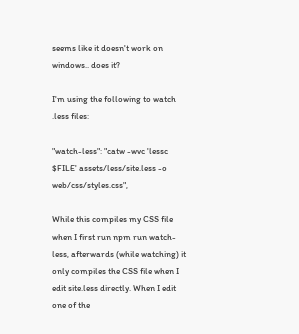seems like it doesn't work on windows.. does it?

I'm using the following to watch .less files:

"watch-less": "catw -wvc 'lessc $FILE' assets/less/site.less -o web/css/styles.css",

While this compiles my CSS file when I first run npm run watch-less, afterwards (while watching) it only compiles the CSS file when I edit site.less directly. When I edit one of the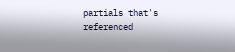partials that's referenced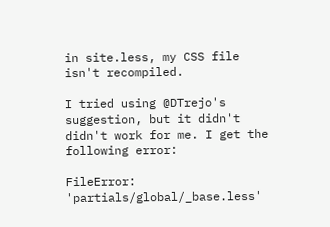in site.less, my CSS file isn't recompiled.

I tried using @DTrejo's suggestion, but it didn't didn't work for me. I get the following error:

FileError: 'partials/global/_base.less'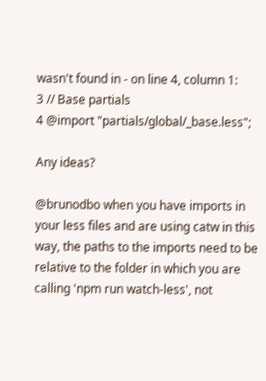wasn't found in - on line 4, column 1:
3 // Base partials
4 @import "partials/global/_base.less";

Any ideas?

@brunodbo when you have imports in your less files and are using catw in this way, the paths to the imports need to be relative to the folder in which you are calling 'npm run watch-less', not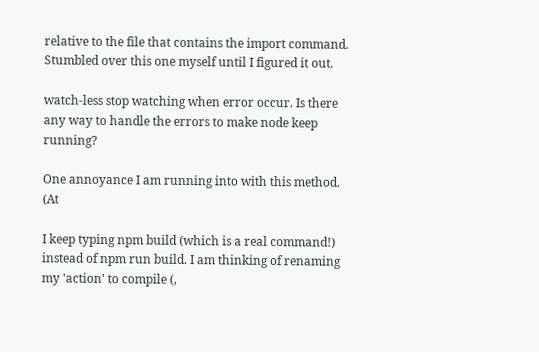relative to the file that contains the import command. Stumbled over this one myself until I figured it out.

watch-less stop watching when error occur. Is there any way to handle the errors to make node keep running?

One annoyance I am running into with this method. (At

I keep typing npm build (which is a real command!) instead of npm run build. I am thinking of renaming my 'action' to compile (,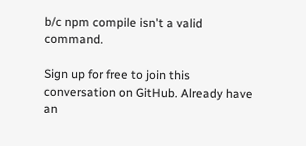b/c npm compile isn't a valid command.

Sign up for free to join this conversation on GitHub. Already have an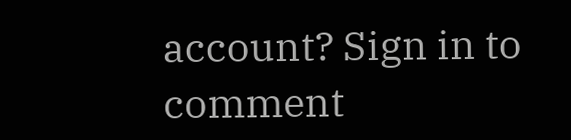account? Sign in to comment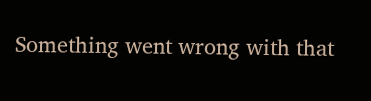Something went wrong with that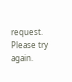request. Please try again.